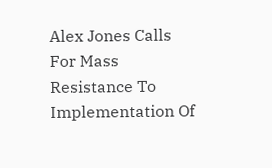Alex Jones Calls For Mass Resistance To Implementation Of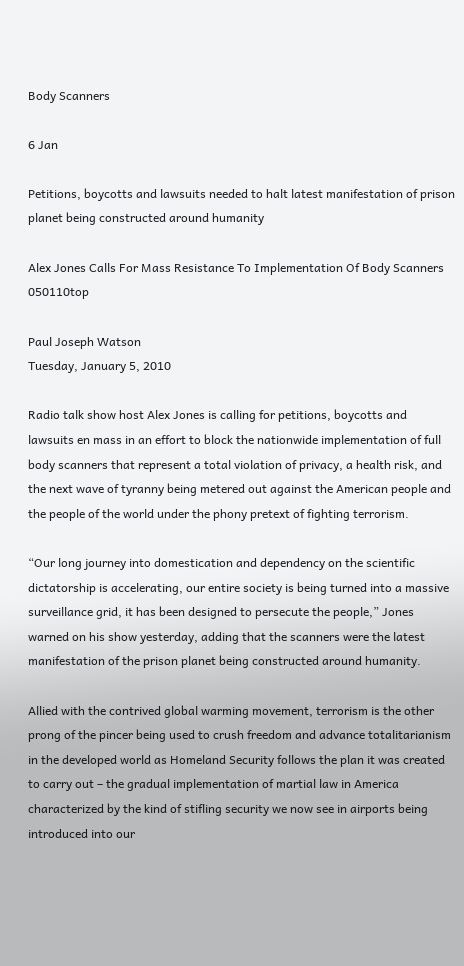Body Scanners

6 Jan

Petitions, boycotts and lawsuits needed to halt latest manifestation of prison planet being constructed around humanity

Alex Jones Calls For Mass Resistance To Implementation Of Body Scanners 050110top

Paul Joseph Watson
Tuesday, January 5, 2010

Radio talk show host Alex Jones is calling for petitions, boycotts and lawsuits en mass in an effort to block the nationwide implementation of full body scanners that represent a total violation of privacy, a health risk, and the next wave of tyranny being metered out against the American people and the people of the world under the phony pretext of fighting terrorism.

“Our long journey into domestication and dependency on the scientific dictatorship is accelerating, our entire society is being turned into a massive surveillance grid, it has been designed to persecute the people,” Jones warned on his show yesterday, adding that the scanners were the latest manifestation of the prison planet being constructed around humanity.

Allied with the contrived global warming movement, terrorism is the other prong of the pincer being used to crush freedom and advance totalitarianism in the developed world as Homeland Security follows the plan it was created to carry out – the gradual implementation of martial law in America characterized by the kind of stifling security we now see in airports being introduced into our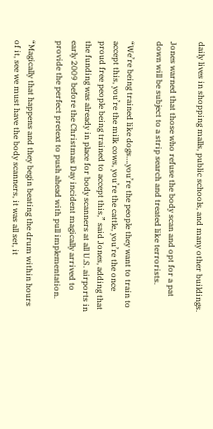daily lives in shopping malls, public schools, and many other buildings.

Jones warned that those who refuse the body scan and opt for a pat down will be subject to a strip search and treated like terrorists.

“We’re being trained like dogs….you’re the people they want to train to accept this, you’re the milk cows, you’re the cattle, you’re the once proud free people being trained to accept this,” said Jones, adding that the funding was already in place for body scanners at all U.S. airports in early 2009 before the Christmas Day incident magically arrived to provide the perfect pretext to push ahead with pull implementation.

“Magically that happens and they begin beating the drum within hours of it, see we must have the body scanners, it was all set, it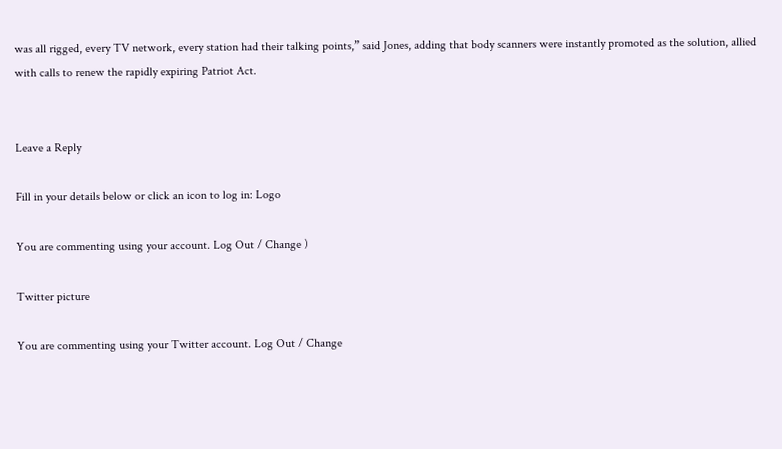was all rigged, every TV network, every station had their talking points,” said Jones, adding that body scanners were instantly promoted as the solution, allied with calls to renew the rapidly expiring Patriot Act.


Leave a Reply

Fill in your details below or click an icon to log in: Logo

You are commenting using your account. Log Out / Change )

Twitter picture

You are commenting using your Twitter account. Log Out / Change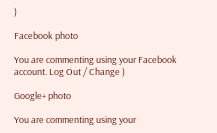)

Facebook photo

You are commenting using your Facebook account. Log Out / Change )

Google+ photo

You are commenting using your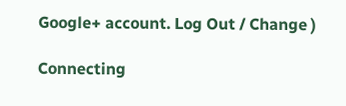Google+ account. Log Out / Change )

Connecting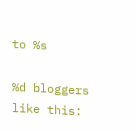to %s

%d bloggers like this: